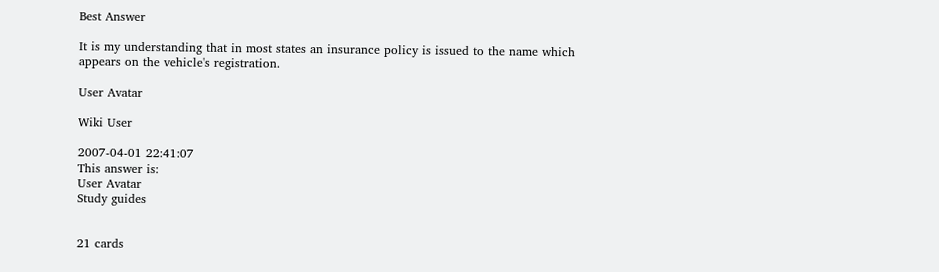Best Answer

It is my understanding that in most states an insurance policy is issued to the name which appears on the vehicle's registration.

User Avatar

Wiki User

2007-04-01 22:41:07
This answer is:
User Avatar
Study guides


21 cards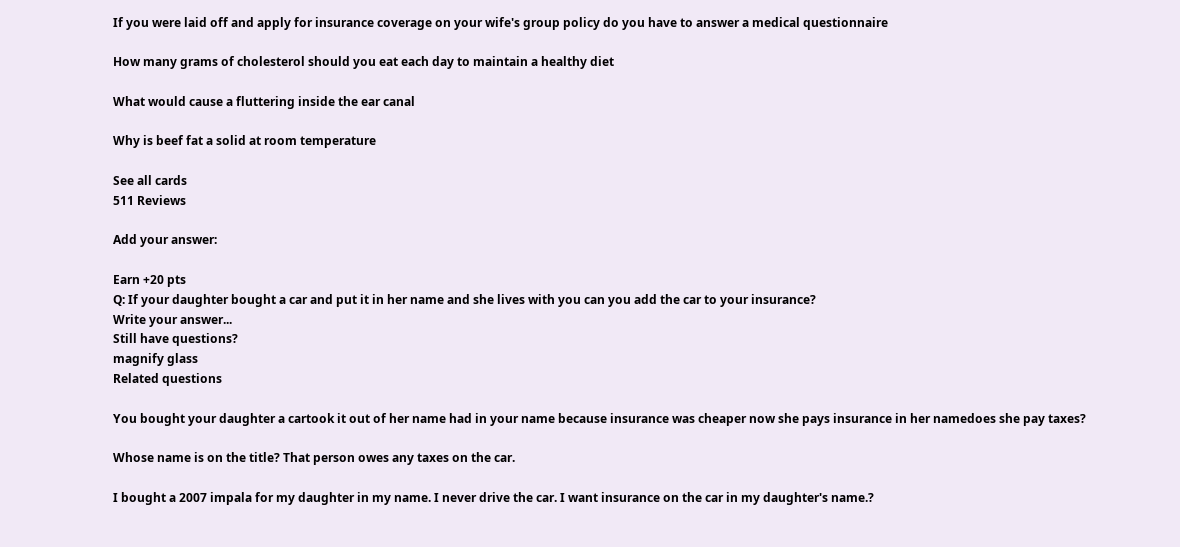If you were laid off and apply for insurance coverage on your wife's group policy do you have to answer a medical questionnaire

How many grams of cholesterol should you eat each day to maintain a healthy diet

What would cause a fluttering inside the ear canal

Why is beef fat a solid at room temperature

See all cards
511 Reviews

Add your answer:

Earn +20 pts
Q: If your daughter bought a car and put it in her name and she lives with you can you add the car to your insurance?
Write your answer...
Still have questions?
magnify glass
Related questions

You bought your daughter a cartook it out of her name had in your name because insurance was cheaper now she pays insurance in her namedoes she pay taxes?

Whose name is on the title? That person owes any taxes on the car.

I bought a 2007 impala for my daughter in my name. I never drive the car. I want insurance on the car in my daughter's name.?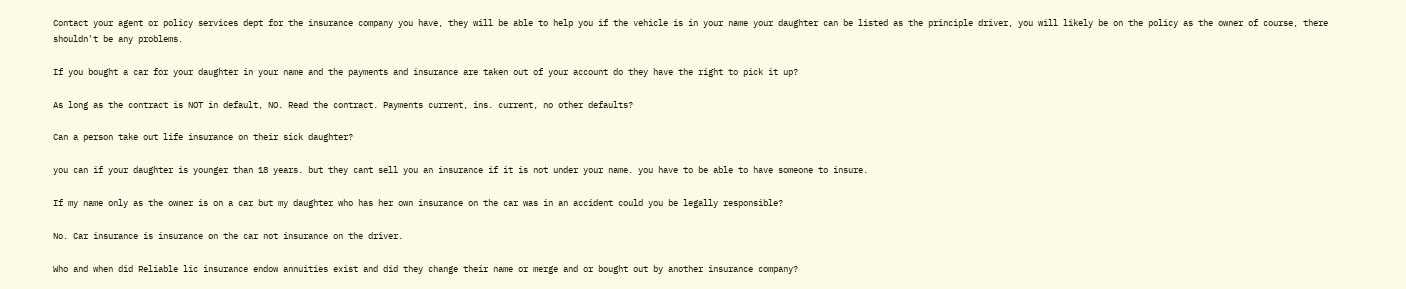Contact your agent or policy services dept for the insurance company you have, they will be able to help you if the vehicle is in your name your daughter can be listed as the principle driver, you will likely be on the policy as the owner of course, there shouldn't be any problems.

If you bought a car for your daughter in your name and the payments and insurance are taken out of your account do they have the right to pick it up?

As long as the contract is NOT in default, NO. Read the contract. Payments current, ins. current, no other defaults?

Can a person take out life insurance on their sick daughter?

you can if your daughter is younger than 18 years. but they cant sell you an insurance if it is not under your name. you have to be able to have someone to insure.

If my name only as the owner is on a car but my daughter who has her own insurance on the car was in an accident could you be legally responsible?

No. Car insurance is insurance on the car not insurance on the driver.

Who and when did Reliable lic insurance endow annuities exist and did they change their name or merge and or bought out by another insurance company?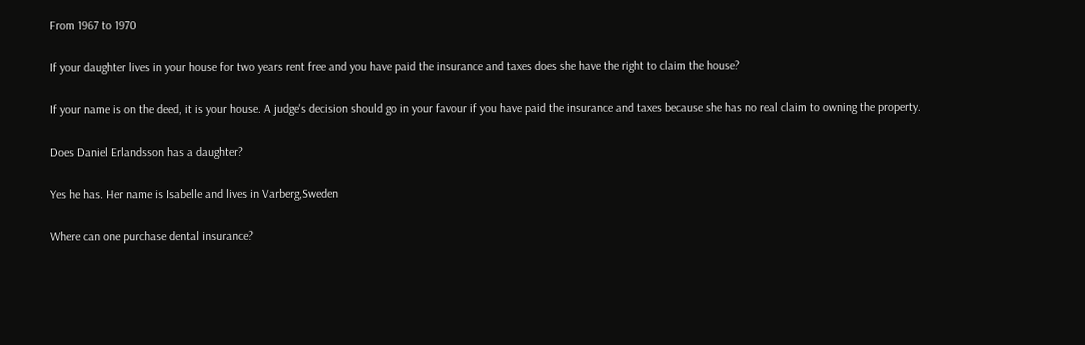From 1967 to 1970

If your daughter lives in your house for two years rent free and you have paid the insurance and taxes does she have the right to claim the house?

If your name is on the deed, it is your house. A judge's decision should go in your favour if you have paid the insurance and taxes because she has no real claim to owning the property.

Does Daniel Erlandsson has a daughter?

Yes he has. Her name is Isabelle and lives in Varberg,Sweden

Where can one purchase dental insurance?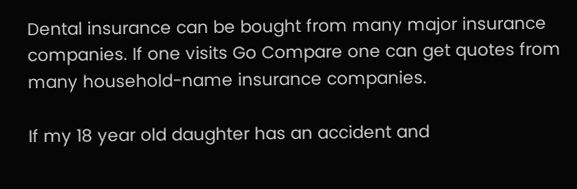Dental insurance can be bought from many major insurance companies. If one visits Go Compare one can get quotes from many household-name insurance companies.

If my 18 year old daughter has an accident and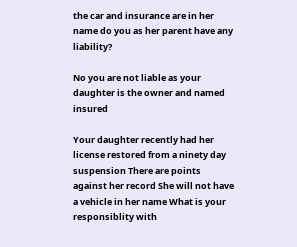the car and insurance are in her name do you as her parent have any liability?

No you are not liable as your daughter is the owner and named insured

Your daughter recently had her license restored from a ninety day suspension There are points against her record She will not have a vehicle in her name What is your responsiblity with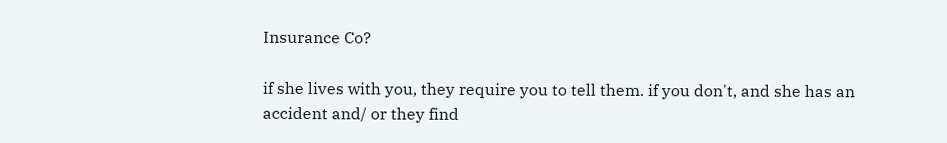Insurance Co?

if she lives with you, they require you to tell them. if you don't, and she has an accident and/ or they find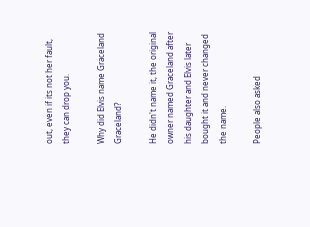out, even if its not her fault, they can drop you.

Why did Elvis name Graceland Graceland?

He didn't name it, the original owner named Graceland after his daughter and Elvis later bought it and never changed the name.

People also asked